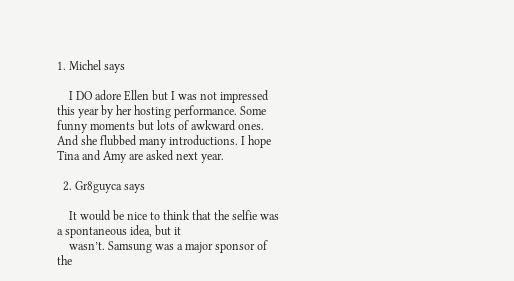1. Michel says

    I DO adore Ellen but I was not impressed this year by her hosting performance. Some funny moments but lots of awkward ones. And she flubbed many introductions. I hope Tina and Amy are asked next year.

  2. Gr8guyca says

    It would be nice to think that the selfie was a spontaneous idea, but it
    wasn’t. Samsung was a major sponsor of the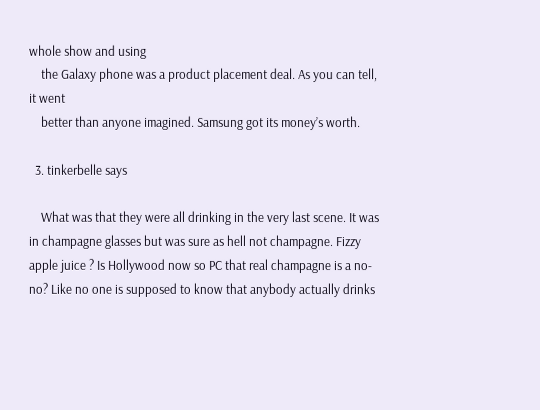whole show and using
    the Galaxy phone was a product placement deal. As you can tell, it went
    better than anyone imagined. Samsung got its money’s worth.

  3. tinkerbelle says

    What was that they were all drinking in the very last scene. It was in champagne glasses but was sure as hell not champagne. Fizzy apple juice ? Is Hollywood now so PC that real champagne is a no-no? Like no one is supposed to know that anybody actually drinks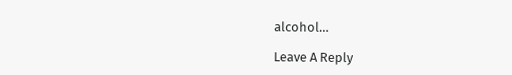alcohol…

Leave A Reply